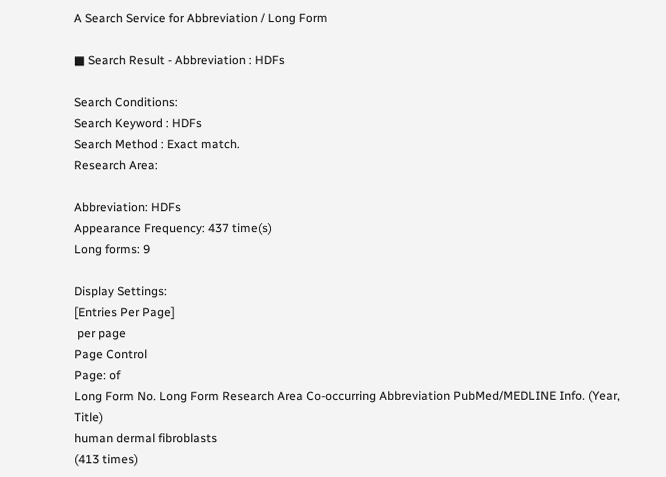A Search Service for Abbreviation / Long Form

■ Search Result - Abbreviation : HDFs

Search Conditions:
Search Keyword : HDFs
Search Method : Exact match.
Research Area:

Abbreviation: HDFs
Appearance Frequency: 437 time(s)
Long forms: 9

Display Settings:
[Entries Per Page]
 per page
Page Control
Page: of
Long Form No. Long Form Research Area Co-occurring Abbreviation PubMed/MEDLINE Info. (Year, Title)
human dermal fibroblasts
(413 times)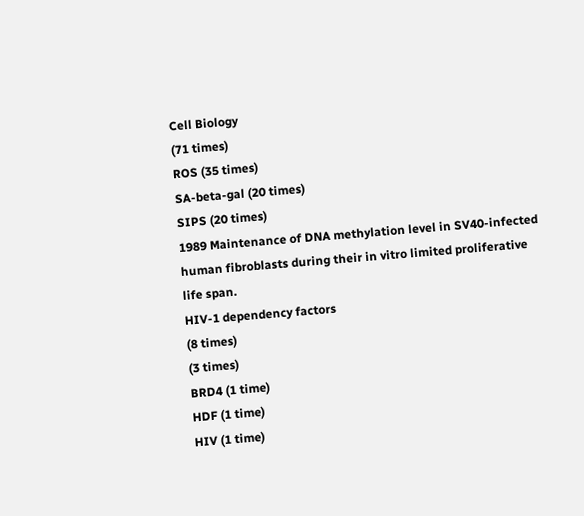Cell Biology
(71 times)
ROS (35 times)
SA-beta-gal (20 times)
SIPS (20 times)
1989 Maintenance of DNA methylation level in SV40-infected human fibroblasts during their in vitro limited proliferative life span.
HIV-1 dependency factors
(8 times)
(3 times)
BRD4 (1 time)
HDF (1 time)
HIV (1 time)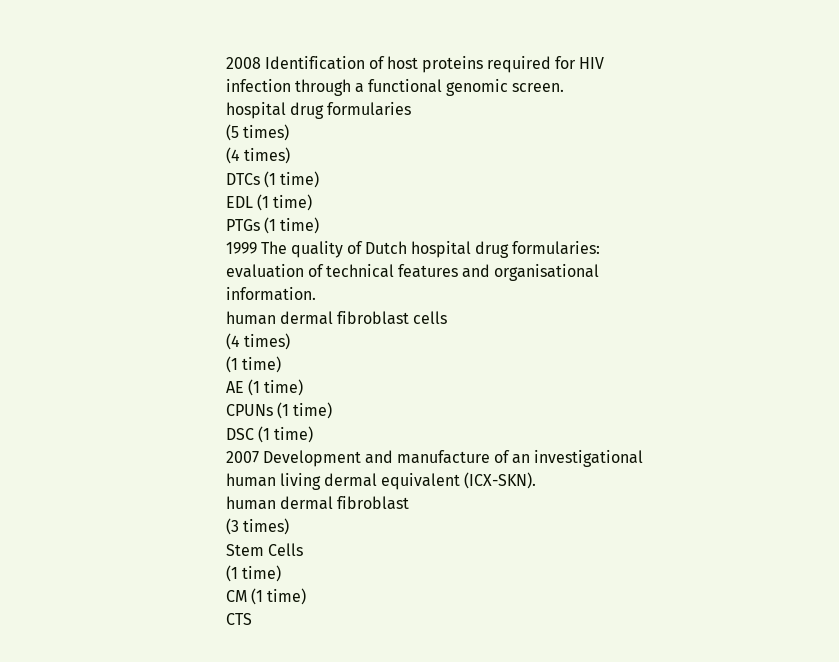2008 Identification of host proteins required for HIV infection through a functional genomic screen.
hospital drug formularies
(5 times)
(4 times)
DTCs (1 time)
EDL (1 time)
PTGs (1 time)
1999 The quality of Dutch hospital drug formularies: evaluation of technical features and organisational information.
human dermal fibroblast cells
(4 times)
(1 time)
AE (1 time)
CPUNs (1 time)
DSC (1 time)
2007 Development and manufacture of an investigational human living dermal equivalent (ICX-SKN).
human dermal fibroblast
(3 times)
Stem Cells
(1 time)
CM (1 time)
CTS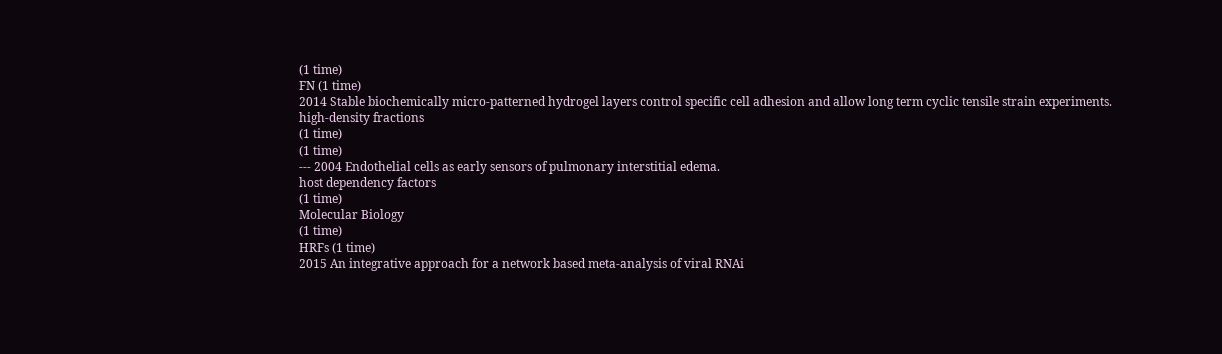(1 time)
FN (1 time)
2014 Stable biochemically micro-patterned hydrogel layers control specific cell adhesion and allow long term cyclic tensile strain experiments.
high-density fractions
(1 time)
(1 time)
--- 2004 Endothelial cells as early sensors of pulmonary interstitial edema.
host dependency factors
(1 time)
Molecular Biology
(1 time)
HRFs (1 time)
2015 An integrative approach for a network based meta-analysis of viral RNAi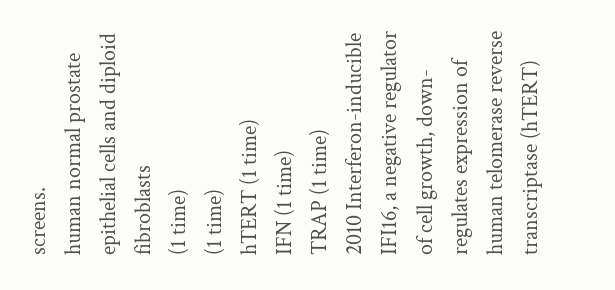screens.
human normal prostate epithelial cells and diploid fibroblasts
(1 time)
(1 time)
hTERT (1 time)
IFN (1 time)
TRAP (1 time)
2010 Interferon-inducible IFI16, a negative regulator of cell growth, down-regulates expression of human telomerase reverse transcriptase (hTERT)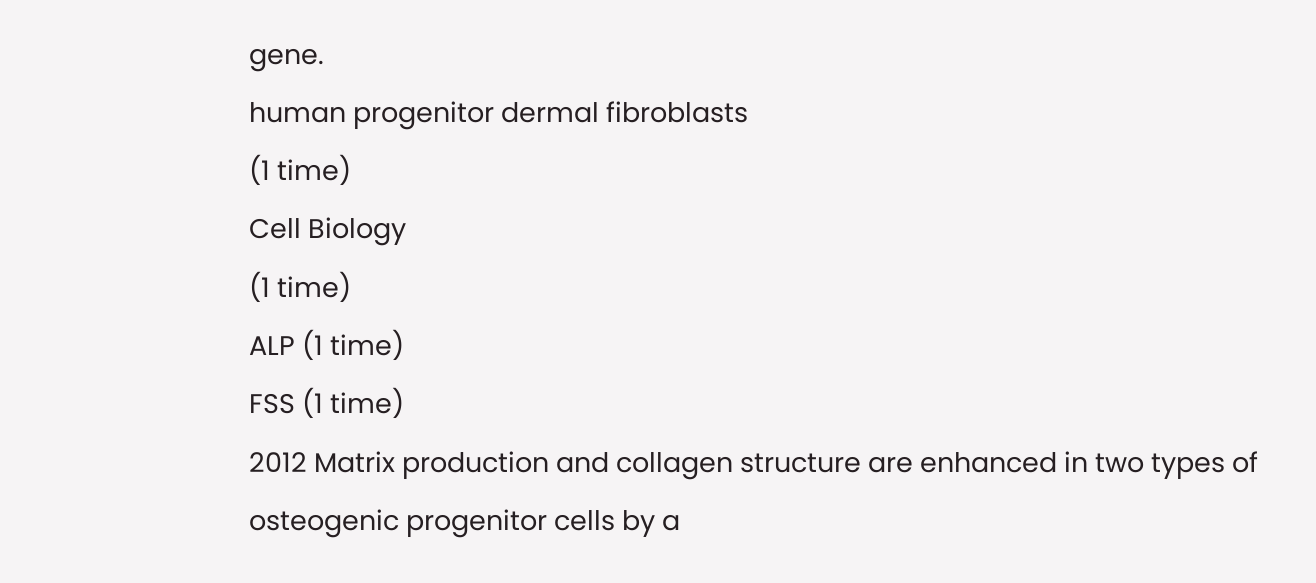gene.
human progenitor dermal fibroblasts
(1 time)
Cell Biology
(1 time)
ALP (1 time)
FSS (1 time)
2012 Matrix production and collagen structure are enhanced in two types of osteogenic progenitor cells by a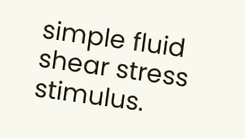simple fluid shear stress stimulus.